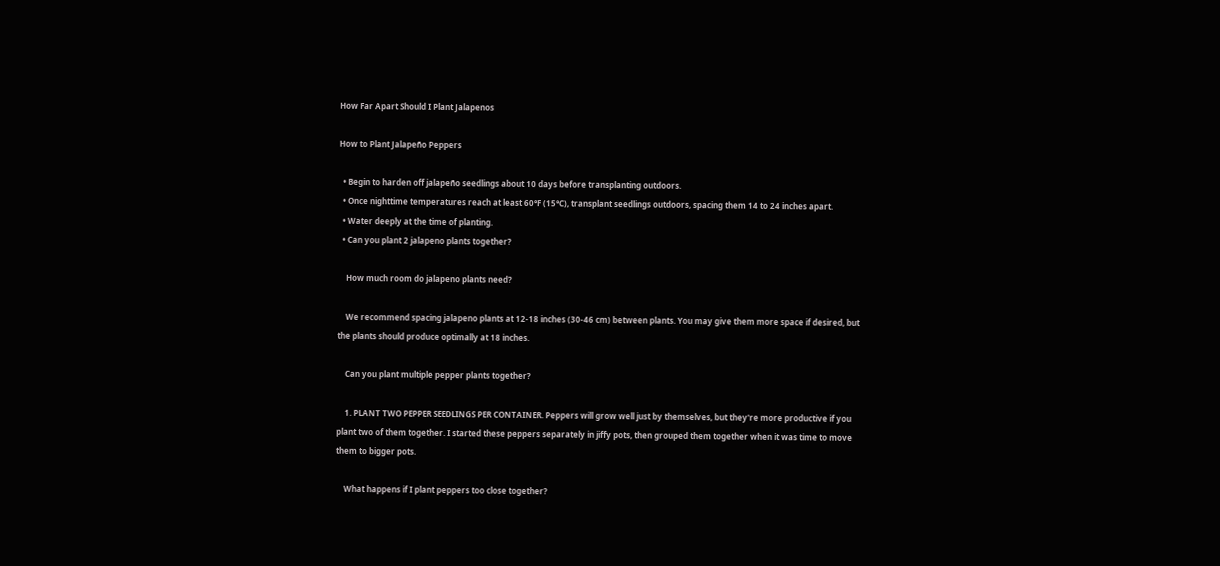How Far Apart Should I Plant Jalapenos

How to Plant Jalapeño Peppers

  • Begin to harden off jalapeño seedlings about 10 days before transplanting outdoors.
  • Once nighttime temperatures reach at least 60°F (15°C), transplant seedlings outdoors, spacing them 14 to 24 inches apart.
  • Water deeply at the time of planting.
  • Can you plant 2 jalapeno plants together?

    How much room do jalapeno plants need?

    We recommend spacing jalapeno plants at 12-18 inches (30-46 cm) between plants. You may give them more space if desired, but the plants should produce optimally at 18 inches.

    Can you plant multiple pepper plants together?

    1. PLANT TWO PEPPER SEEDLINGS PER CONTAINER. Peppers will grow well just by themselves, but they're more productive if you plant two of them together. I started these peppers separately in jiffy pots, then grouped them together when it was time to move them to bigger pots.

    What happens if I plant peppers too close together?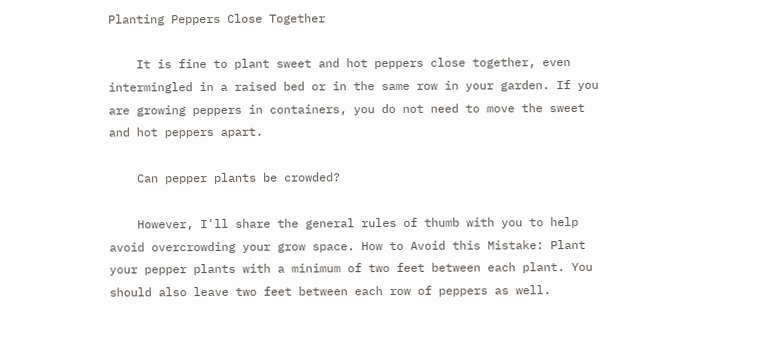Planting Peppers Close Together

    It is fine to plant sweet and hot peppers close together, even intermingled in a raised bed or in the same row in your garden. If you are growing peppers in containers, you do not need to move the sweet and hot peppers apart.

    Can pepper plants be crowded?

    However, I'll share the general rules of thumb with you to help avoid overcrowding your grow space. How to Avoid this Mistake: Plant your pepper plants with a minimum of two feet between each plant. You should also leave two feet between each row of peppers as well.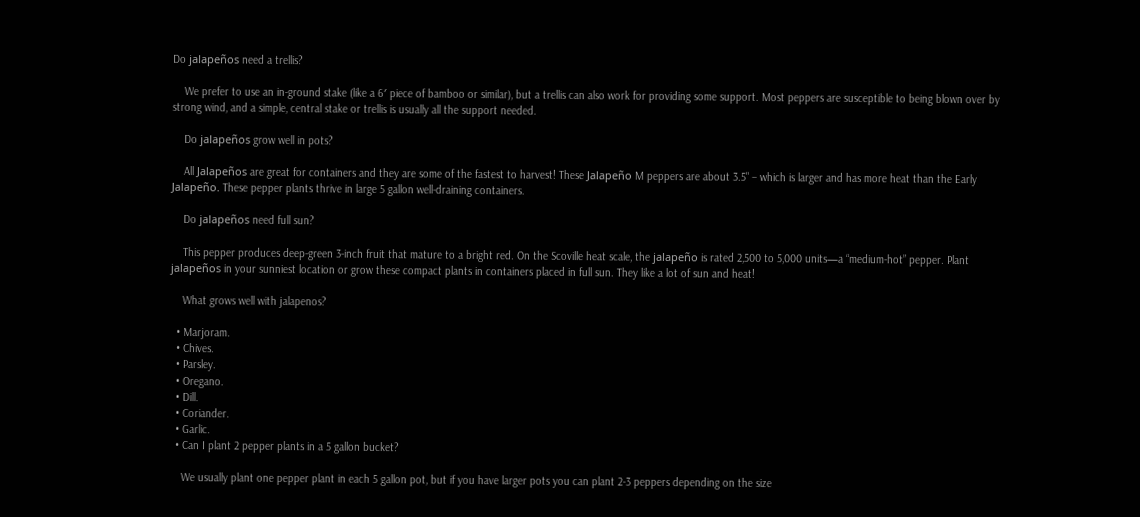Do jalapeños need a trellis?

    We prefer to use an in-ground stake (like a 6′ piece of bamboo or similar), but a trellis can also work for providing some support. Most peppers are susceptible to being blown over by strong wind, and a simple, central stake or trellis is usually all the support needed.

    Do jalapeños grow well in pots?

    All Jalapeños are great for containers and they are some of the fastest to harvest! These Jalapeño M peppers are about 3.5" – which is larger and has more heat than the Early Jalapeño. These pepper plants thrive in large 5 gallon well-draining containers.

    Do jalapeños need full sun?

    This pepper produces deep-green 3-inch fruit that mature to a bright red. On the Scoville heat scale, the jalapeño is rated 2,500 to 5,000 units—a “medium-hot” pepper. Plant jalapeños in your sunniest location or grow these compact plants in containers placed in full sun. They like a lot of sun and heat!

    What grows well with jalapenos?

  • Marjoram.
  • Chives.
  • Parsley.
  • Oregano.
  • Dill.
  • Coriander.
  • Garlic.
  • Can I plant 2 pepper plants in a 5 gallon bucket?

    We usually plant one pepper plant in each 5 gallon pot, but if you have larger pots you can plant 2-3 peppers depending on the size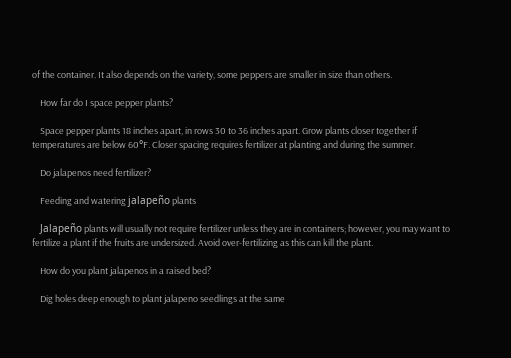of the container. It also depends on the variety, some peppers are smaller in size than others.

    How far do I space pepper plants?

    Space pepper plants 18 inches apart, in rows 30 to 36 inches apart. Grow plants closer together if temperatures are below 60°F. Closer spacing requires fertilizer at planting and during the summer.

    Do jalapenos need fertilizer?

    Feeding and watering jalapeño plants

    Jalapeño plants will usually not require fertilizer unless they are in containers; however, you may want to fertilize a plant if the fruits are undersized. Avoid over-fertilizing as this can kill the plant.

    How do you plant jalapenos in a raised bed?

    Dig holes deep enough to plant jalapeno seedlings at the same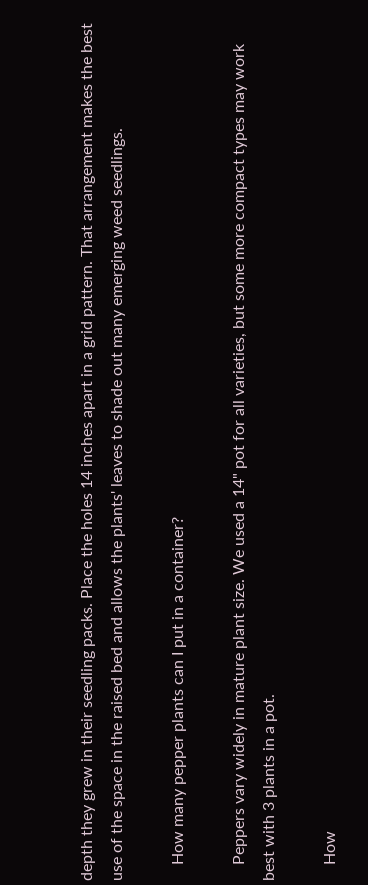depth they grew in their seedling packs. Place the holes 14 inches apart in a grid pattern. That arrangement makes the best use of the space in the raised bed and allows the plants' leaves to shade out many emerging weed seedlings.

    How many pepper plants can I put in a container?

    Peppers vary widely in mature plant size. We used a 14" pot for all varieties, but some more compact types may work best with 3 plants in a pot.

    How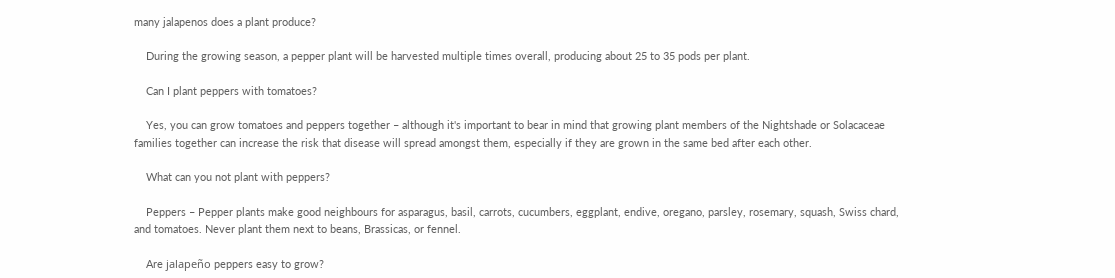many jalapenos does a plant produce?

    During the growing season, a pepper plant will be harvested multiple times overall, producing about 25 to 35 pods per plant.

    Can I plant peppers with tomatoes?

    Yes, you can grow tomatoes and peppers together – although it's important to bear in mind that growing plant members of the Nightshade or Solacaceae families together can increase the risk that disease will spread amongst them, especially if they are grown in the same bed after each other.

    What can you not plant with peppers?

    Peppers – Pepper plants make good neighbours for asparagus, basil, carrots, cucumbers, eggplant, endive, oregano, parsley, rosemary, squash, Swiss chard, and tomatoes. Never plant them next to beans, Brassicas, or fennel.

    Are jalapeño peppers easy to grow?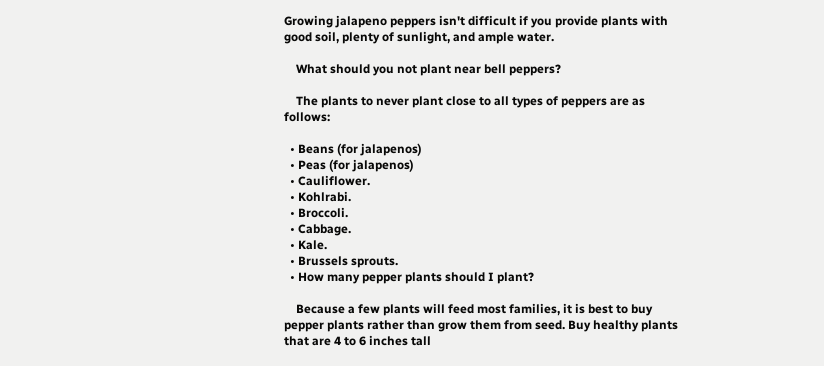Growing jalapeno peppers isn't difficult if you provide plants with good soil, plenty of sunlight, and ample water.

    What should you not plant near bell peppers?

    The plants to never plant close to all types of peppers are as follows:

  • Beans (for jalapenos)
  • Peas (for jalapenos)
  • Cauliflower.
  • Kohlrabi.
  • Broccoli.
  • Cabbage.
  • Kale.
  • Brussels sprouts.
  • How many pepper plants should I plant?

    Because a few plants will feed most families, it is best to buy pepper plants rather than grow them from seed. Buy healthy plants that are 4 to 6 inches tall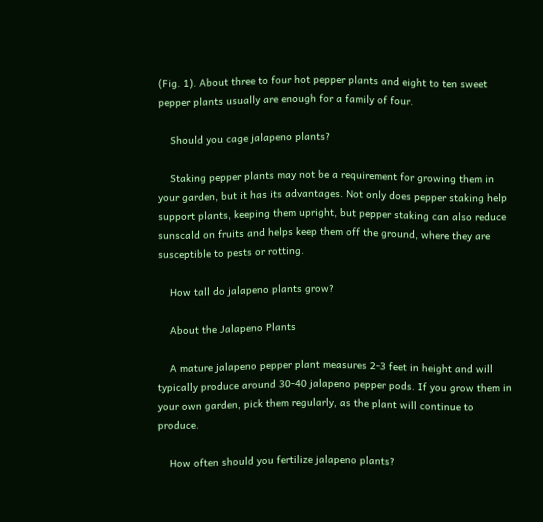(Fig. 1). About three to four hot pepper plants and eight to ten sweet pepper plants usually are enough for a family of four.

    Should you cage jalapeno plants?

    Staking pepper plants may not be a requirement for growing them in your garden, but it has its advantages. Not only does pepper staking help support plants, keeping them upright, but pepper staking can also reduce sunscald on fruits and helps keep them off the ground, where they are susceptible to pests or rotting.

    How tall do jalapeno plants grow?

    About the Jalapeno Plants

    A mature jalapeno pepper plant measures 2-3 feet in height and will typically produce around 30-40 jalapeno pepper pods. If you grow them in your own garden, pick them regularly, as the plant will continue to produce.

    How often should you fertilize jalapeno plants?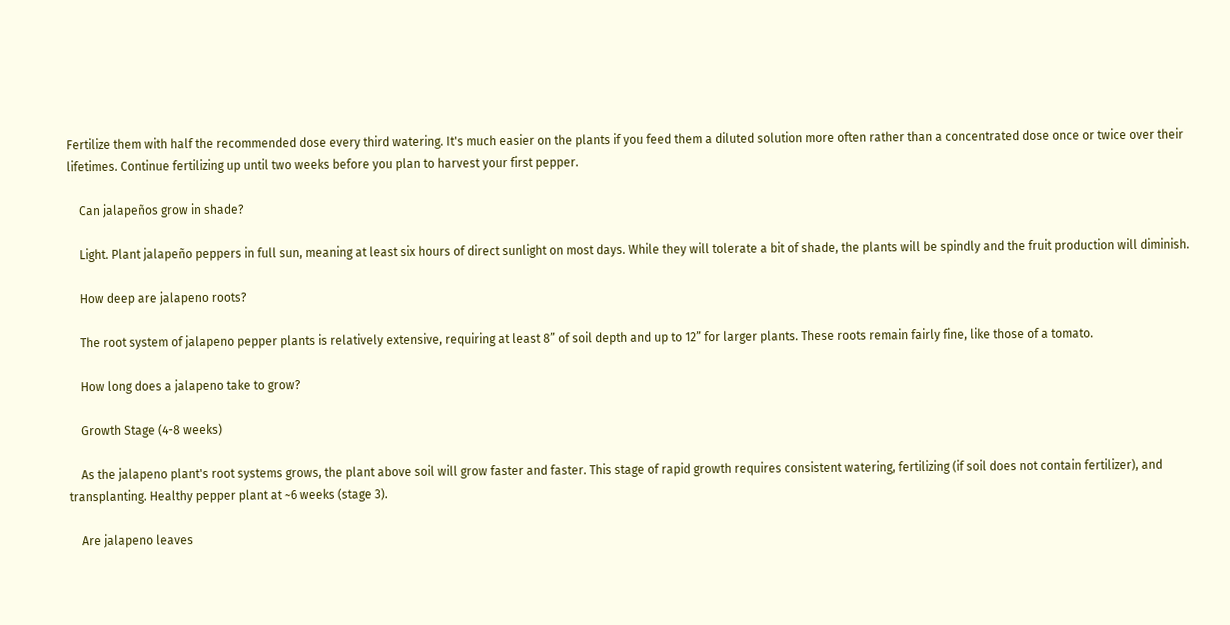Fertilize them with half the recommended dose every third watering. It's much easier on the plants if you feed them a diluted solution more often rather than a concentrated dose once or twice over their lifetimes. Continue fertilizing up until two weeks before you plan to harvest your first pepper.

    Can jalapeños grow in shade?

    Light. Plant jalapeño peppers in full sun, meaning at least six hours of direct sunlight on most days. While they will tolerate a bit of shade, the plants will be spindly and the fruit production will diminish.

    How deep are jalapeno roots?

    The root system of jalapeno pepper plants is relatively extensive, requiring at least 8” of soil depth and up to 12” for larger plants. These roots remain fairly fine, like those of a tomato.

    How long does a jalapeno take to grow?

    Growth Stage (4-8 weeks)

    As the jalapeno plant's root systems grows, the plant above soil will grow faster and faster. This stage of rapid growth requires consistent watering, fertilizing (if soil does not contain fertilizer), and transplanting. Healthy pepper plant at ~6 weeks (stage 3).

    Are jalapeno leaves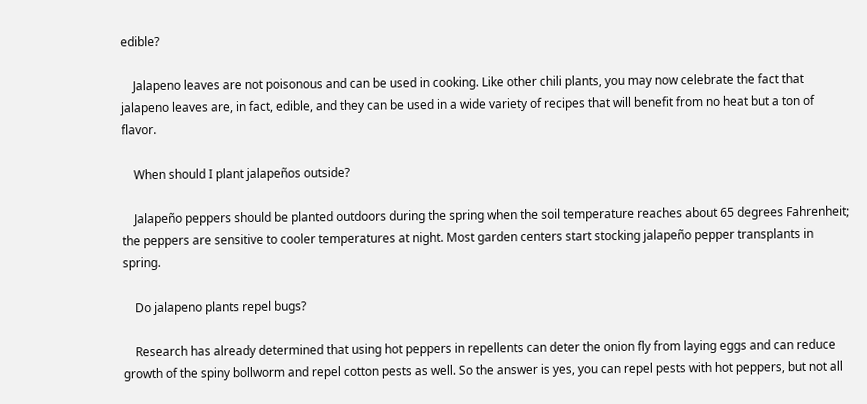edible?

    Jalapeno leaves are not poisonous and can be used in cooking. Like other chili plants, you may now celebrate the fact that jalapeno leaves are, in fact, edible, and they can be used in a wide variety of recipes that will benefit from no heat but a ton of flavor.

    When should I plant jalapeños outside?

    Jalapeño peppers should be planted outdoors during the spring when the soil temperature reaches about 65 degrees Fahrenheit; the peppers are sensitive to cooler temperatures at night. Most garden centers start stocking jalapeño pepper transplants in spring.

    Do jalapeno plants repel bugs?

    Research has already determined that using hot peppers in repellents can deter the onion fly from laying eggs and can reduce growth of the spiny bollworm and repel cotton pests as well. So the answer is yes, you can repel pests with hot peppers, but not all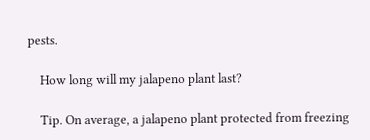pests.

    How long will my jalapeno plant last?

    Tip. On average, a jalapeno plant protected from freezing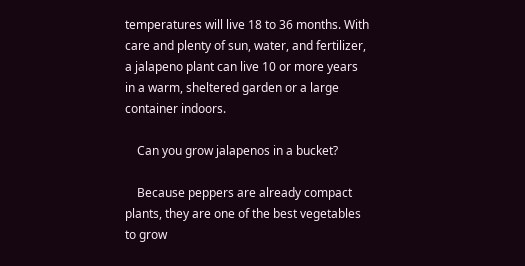temperatures will live 18 to 36 months. With care and plenty of sun, water, and fertilizer, a jalapeno plant can live 10 or more years in a warm, sheltered garden or a large container indoors.

    Can you grow jalapenos in a bucket?

    Because peppers are already compact plants, they are one of the best vegetables to grow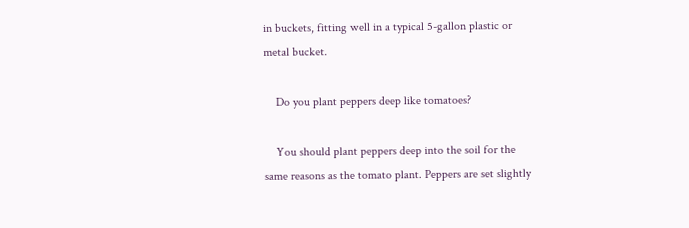in buckets, fitting well in a typical 5-gallon plastic or metal bucket.

    Do you plant peppers deep like tomatoes?

    You should plant peppers deep into the soil for the same reasons as the tomato plant. Peppers are set slightly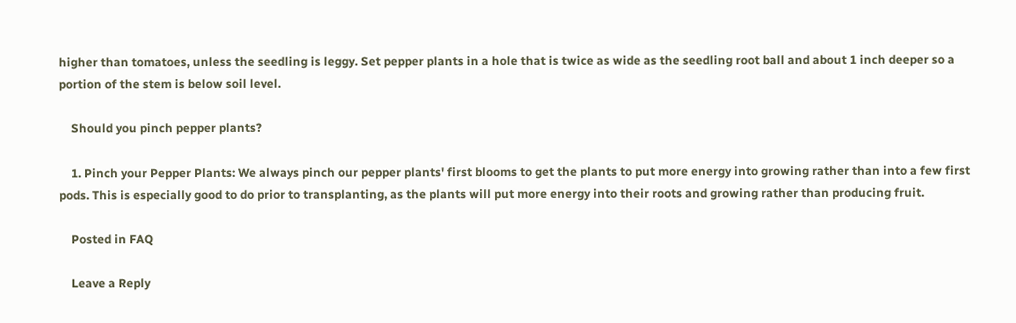higher than tomatoes, unless the seedling is leggy. Set pepper plants in a hole that is twice as wide as the seedling root ball and about 1 inch deeper so a portion of the stem is below soil level.

    Should you pinch pepper plants?

    1. Pinch your Pepper Plants: We always pinch our pepper plants' first blooms to get the plants to put more energy into growing rather than into a few first pods. This is especially good to do prior to transplanting, as the plants will put more energy into their roots and growing rather than producing fruit.

    Posted in FAQ

    Leave a Reply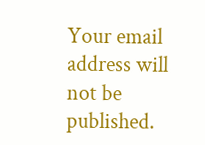Your email address will not be published.